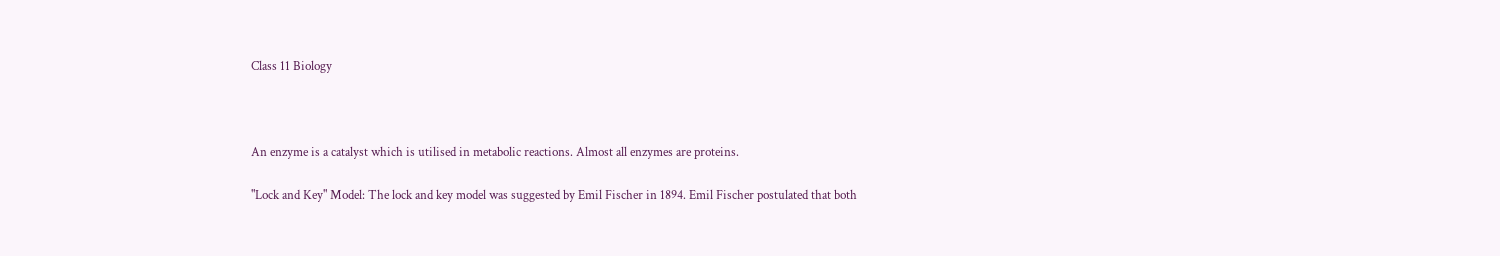Class 11 Biology



An enzyme is a catalyst which is utilised in metabolic reactions. Almost all enzymes are proteins.

"Lock and Key" Model: The lock and key model was suggested by Emil Fischer in 1894. Emil Fischer postulated that both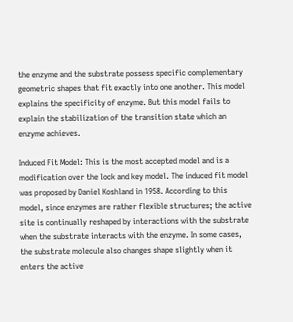the enzyme and the substrate possess specific complementary geometric shapes that fit exactly into one another. This model explains the specificity of enzyme. But this model fails to explain the stabilization of the transition state which an enzyme achieves.

Induced Fit Model: This is the most accepted model and is a modification over the lock and key model. The induced fit model was proposed by Daniel Koshland in 1958. According to this model, since enzymes are rather flexible structures; the active site is continually reshaped by interactions with the substrate when the substrate interacts with the enzyme. In some cases, the substrate molecule also changes shape slightly when it enters the active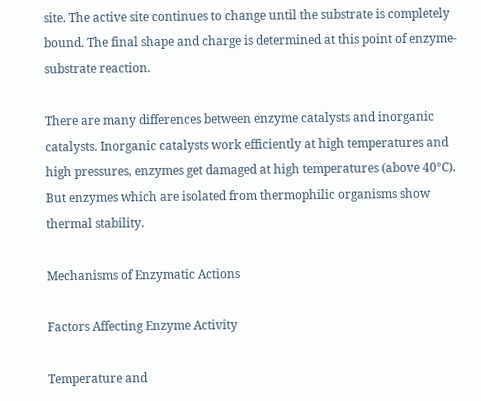site. The active site continues to change until the substrate is completely bound. The final shape and charge is determined at this point of enzyme-substrate reaction.

There are many differences between enzyme catalysts and inorganic catalysts. Inorganic catalysts work efficiently at high temperatures and high pressures, enzymes get damaged at high temperatures (above 40°C). But enzymes which are isolated from thermophilic organisms show thermal stability.

Mechanisms of Enzymatic Actions

Factors Affecting Enzyme Activity

Temperature and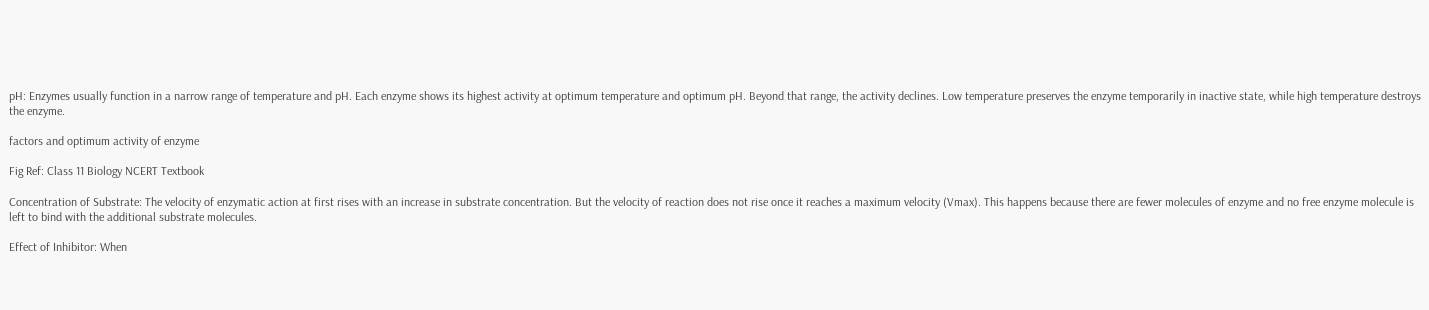pH: Enzymes usually function in a narrow range of temperature and pH. Each enzyme shows its highest activity at optimum temperature and optimum pH. Beyond that range, the activity declines. Low temperature preserves the enzyme temporarily in inactive state, while high temperature destroys the enzyme.

factors and optimum activity of enzyme

Fig Ref: Class 11 Biology NCERT Textbook

Concentration of Substrate: The velocity of enzymatic action at first rises with an increase in substrate concentration. But the velocity of reaction does not rise once it reaches a maximum velocity (Vmax). This happens because there are fewer molecules of enzyme and no free enzyme molecule is left to bind with the additional substrate molecules.

Effect of Inhibitor: When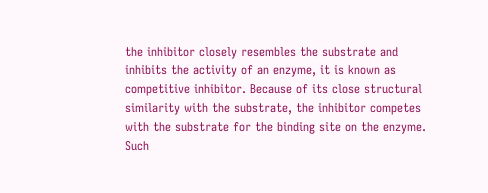the inhibitor closely resembles the substrate and inhibits the activity of an enzyme, it is known as competitive inhibitor. Because of its close structural similarity with the substrate, the inhibitor competes with the substrate for the binding site on the enzyme. Such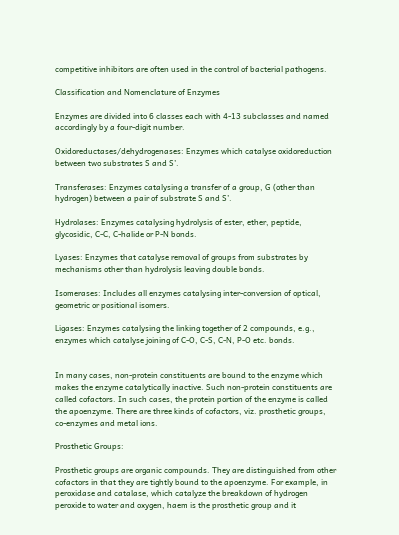competitive inhibitors are often used in the control of bacterial pathogens.

Classification and Nomenclature of Enzymes

Enzymes are divided into 6 classes each with 4-13 subclasses and named accordingly by a four-digit number.

Oxidoreductases/dehydrogenases: Enzymes which catalyse oxidoreduction between two substrates S and S’.

Transferases: Enzymes catalysing a transfer of a group, G (other than hydrogen) between a pair of substrate S and S’.

Hydrolases: Enzymes catalysing hydrolysis of ester, ether, peptide, glycosidic, C-C, C-halide or P-N bonds.

Lyases: Enzymes that catalyse removal of groups from substrates by mechanisms other than hydrolysis leaving double bonds.

Isomerases: Includes all enzymes catalysing inter-conversion of optical, geometric or positional isomers.

Ligases: Enzymes catalysing the linking together of 2 compounds, e.g., enzymes which catalyse joining of C-O, C-S, C-N, P-O etc. bonds.


In many cases, non-protein constituents are bound to the enzyme which makes the enzyme catalytically inactive. Such non-protein constituents are called cofactors. In such cases, the protein portion of the enzyme is called the apoenzyme. There are three kinds of cofactors, viz. prosthetic groups, co-enzymes and metal ions.

Prosthetic Groups:

Prosthetic groups are organic compounds. They are distinguished from other cofactors in that they are tightly bound to the apoenzyme. For example, in peroxidase and catalase, which catalyze the breakdown of hydrogen peroxide to water and oxygen, haem is the prosthetic group and it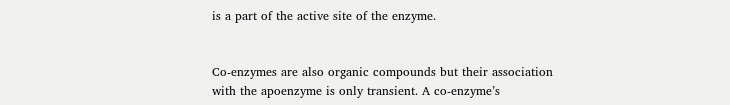is a part of the active site of the enzyme.


Co-enzymes are also organic compounds but their association with the apoenzyme is only transient. A co-enzyme’s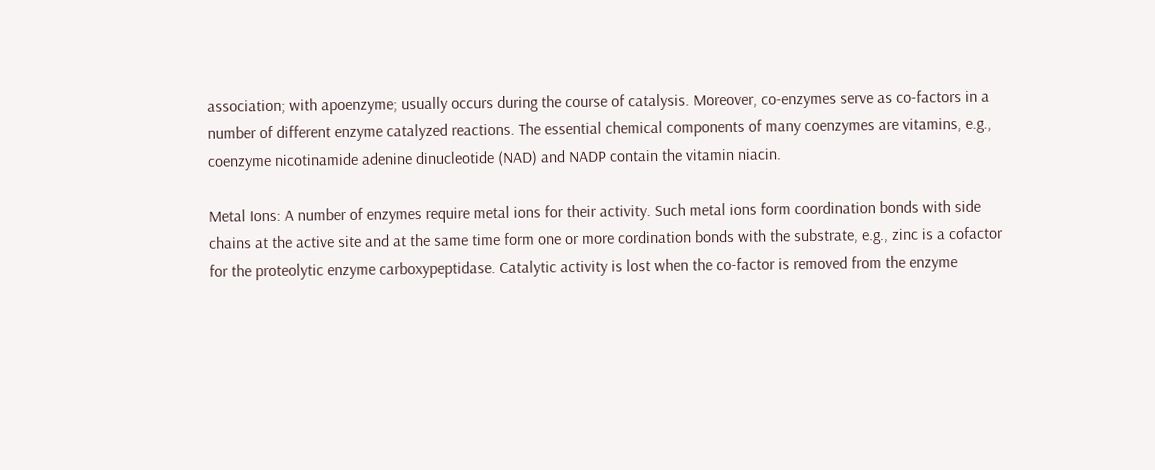association; with apoenzyme; usually occurs during the course of catalysis. Moreover, co-enzymes serve as co-factors in a number of different enzyme catalyzed reactions. The essential chemical components of many coenzymes are vitamins, e.g., coenzyme nicotinamide adenine dinucleotide (NAD) and NADP contain the vitamin niacin.

Metal Ions: A number of enzymes require metal ions for their activity. Such metal ions form coordination bonds with side chains at the active site and at the same time form one or more cordination bonds with the substrate, e.g., zinc is a cofactor for the proteolytic enzyme carboxypeptidase. Catalytic activity is lost when the co-factor is removed from the enzyme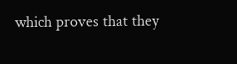which proves that they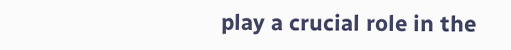play a crucial role in the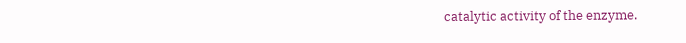catalytic activity of the enzyme.